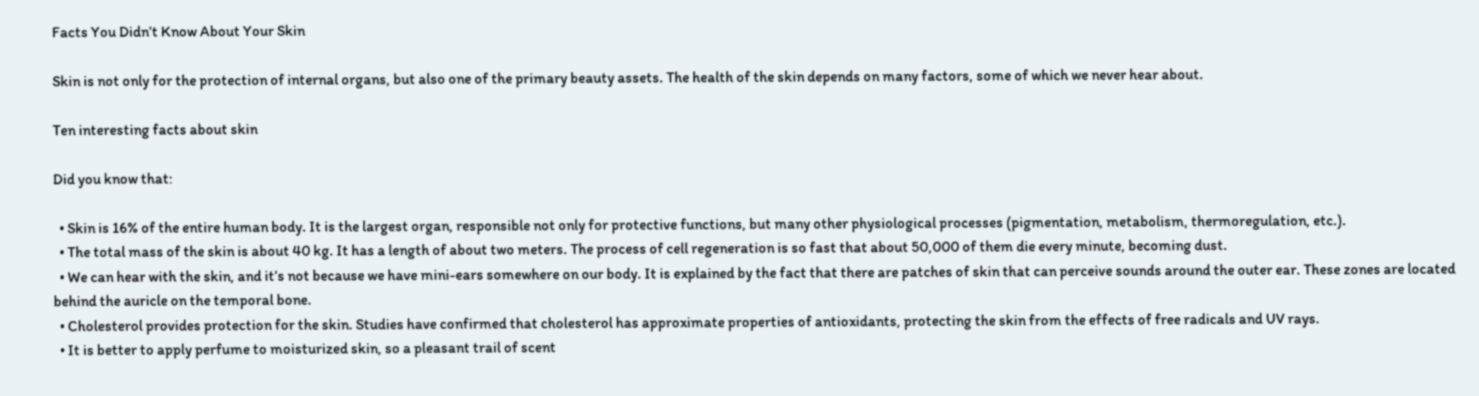Facts You Didn’t Know About Your Skin

Skin is not only for the protection of internal organs, but also one of the primary beauty assets. The health of the skin depends on many factors, some of which we never hear about.

Ten interesting facts about skin

Did you know that:

  • Skin is 16% of the entire human body. It is the largest organ, responsible not only for protective functions, but many other physiological processes (pigmentation, metabolism, thermoregulation, etc.).
  • The total mass of the skin is about 40 kg. It has a length of about two meters. The process of cell regeneration is so fast that about 50,000 of them die every minute, becoming dust.
  • We can hear with the skin, and it’s not because we have mini-ears somewhere on our body. It is explained by the fact that there are patches of skin that can perceive sounds around the outer ear. These zones are located behind the auricle on the temporal bone.
  • Cholesterol provides protection for the skin. Studies have confirmed that cholesterol has approximate properties of antioxidants, protecting the skin from the effects of free radicals and UV rays.
  • It is better to apply perfume to moisturized skin, so a pleasant trail of scent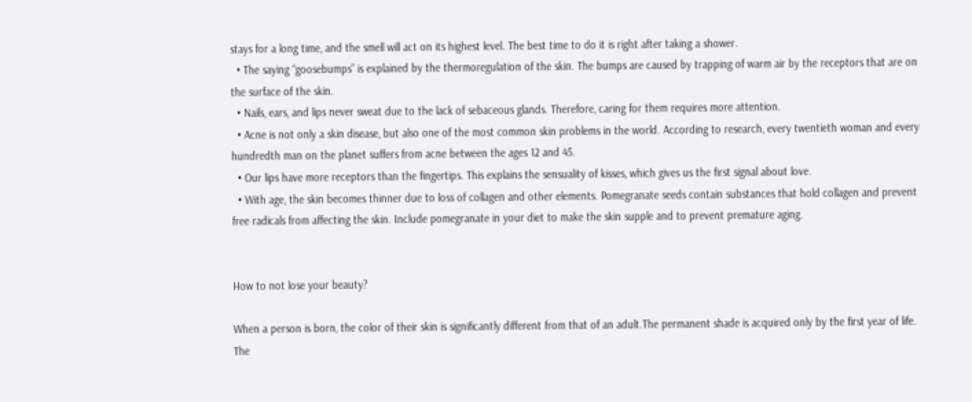stays for a long time, and the smell will act on its highest level. The best time to do it is right after taking a shower.
  • The saying “goosebumps” is explained by the thermoregulation of the skin. The bumps are caused by trapping of warm air by the receptors that are on the surface of the skin.
  • Nails, ears, and lips never sweat due to the lack of sebaceous glands. Therefore, caring for them requires more attention.
  • Acne is not only a skin disease, but also one of the most common skin problems in the world. According to research, every twentieth woman and every hundredth man on the planet suffers from acne between the ages 12 and 45.
  • Our lips have more receptors than the fingertips. This explains the sensuality of kisses, which gives us the first signal about love.
  • With age, the skin becomes thinner due to loss of collagen and other elements. Pomegranate seeds contain substances that hold collagen and prevent free radicals from affecting the skin. Include pomegranate in your diet to make the skin supple and to prevent premature aging.


How to not lose your beauty?

When a person is born, the color of their skin is significantly different from that of an adult.The permanent shade is acquired only by the first year of life. The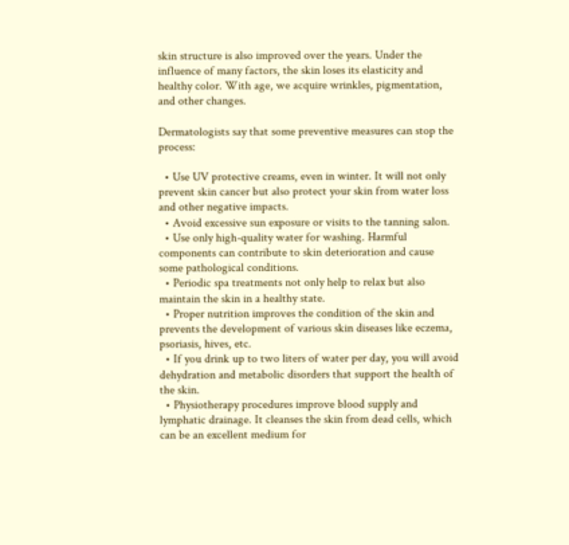skin structure is also improved over the years. Under the influence of many factors, the skin loses its elasticity and healthy color. With age, we acquire wrinkles, pigmentation, and other changes.

Dermatologists say that some preventive measures can stop the process:

  • Use UV protective creams, even in winter. It will not only prevent skin cancer but also protect your skin from water loss and other negative impacts.
  • Avoid excessive sun exposure or visits to the tanning salon.
  • Use only high-quality water for washing. Harmful components can contribute to skin deterioration and cause some pathological conditions.
  • Periodic spa treatments not only help to relax but also maintain the skin in a healthy state.
  • Proper nutrition improves the condition of the skin and prevents the development of various skin diseases like eczema, psoriasis, hives, etc.
  • If you drink up to two liters of water per day, you will avoid dehydration and metabolic disorders that support the health of the skin.
  • Physiotherapy procedures improve blood supply and lymphatic drainage. It cleanses the skin from dead cells, which can be an excellent medium for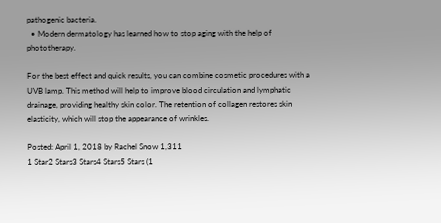pathogenic bacteria.
  • Modern dermatology has learned how to stop aging with the help of phototherapy.

For the best effect and quick results, you can combine cosmetic procedures with a UVB lamp. This method will help to improve blood circulation and lymphatic drainage, providing healthy skin color. The retention of collagen restores skin elasticity, which will stop the appearance of wrinkles.

Posted: April 1, 2018 by Rachel Snow 1,311
1 Star2 Stars3 Stars4 Stars5 Stars (1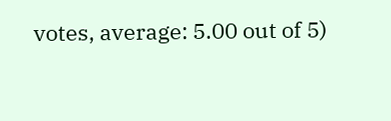votes, average: 5.00 out of 5)